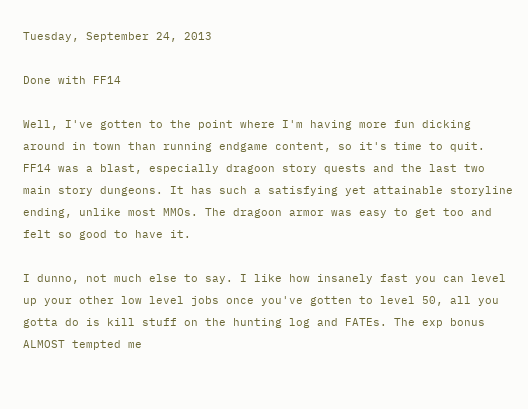Tuesday, September 24, 2013

Done with FF14

Well, I've gotten to the point where I'm having more fun dicking around in town than running endgame content, so it's time to quit. FF14 was a blast, especially dragoon story quests and the last two main story dungeons. It has such a satisfying yet attainable storyline ending, unlike most MMOs. The dragoon armor was easy to get too and felt so good to have it.

I dunno, not much else to say. I like how insanely fast you can level up your other low level jobs once you've gotten to level 50, all you gotta do is kill stuff on the hunting log and FATEs. The exp bonus ALMOST tempted me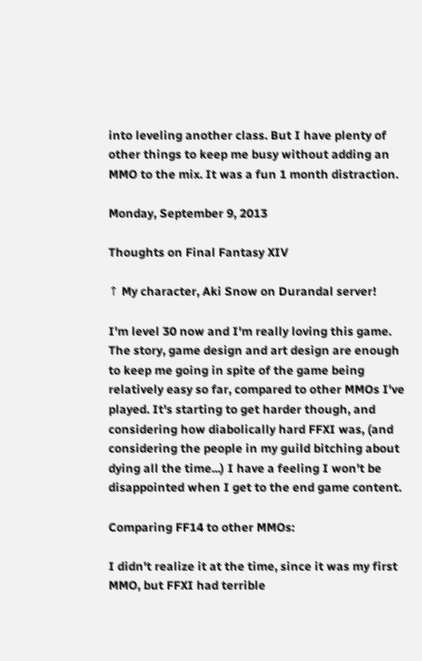into leveling another class. But I have plenty of other things to keep me busy without adding an MMO to the mix. It was a fun 1 month distraction.

Monday, September 9, 2013

Thoughts on Final Fantasy XIV

↑ My character, Aki Snow on Durandal server!

I'm level 30 now and I'm really loving this game. The story, game design and art design are enough to keep me going in spite of the game being relatively easy so far, compared to other MMOs I've played. It's starting to get harder though, and considering how diabolically hard FFXI was, (and considering the people in my guild bitching about dying all the time...) I have a feeling I won't be disappointed when I get to the end game content.

Comparing FF14 to other MMOs:

I didn't realize it at the time, since it was my first MMO, but FFXI had terrible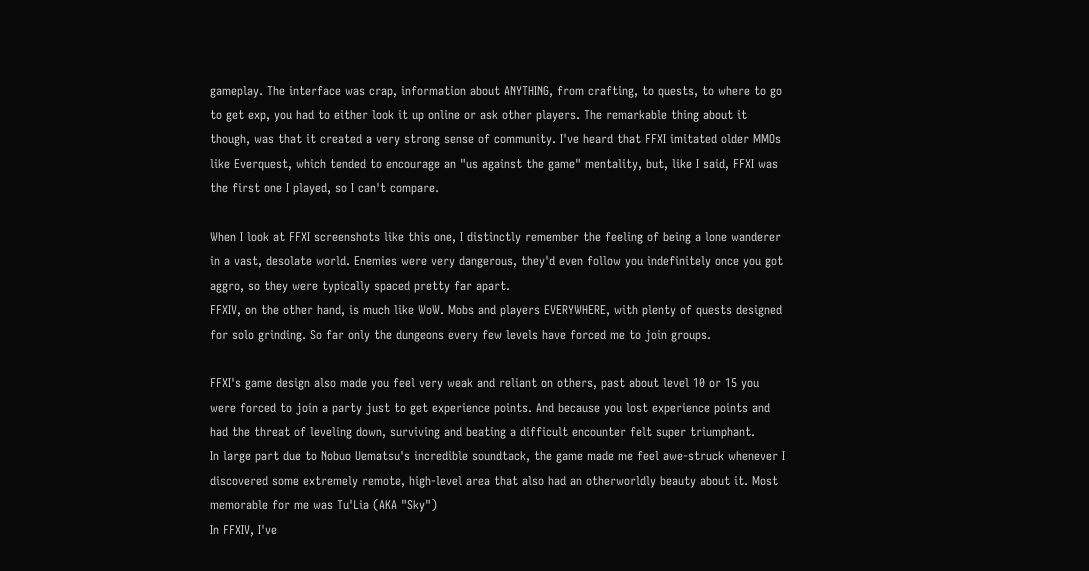gameplay. The interface was crap, information about ANYTHING, from crafting, to quests, to where to go to get exp, you had to either look it up online or ask other players. The remarkable thing about it though, was that it created a very strong sense of community. I've heard that FFXI imitated older MMOs like Everquest, which tended to encourage an "us against the game" mentality, but, like I said, FFXI was the first one I played, so I can't compare.

When I look at FFXI screenshots like this one, I distinctly remember the feeling of being a lone wanderer in a vast, desolate world. Enemies were very dangerous, they'd even follow you indefinitely once you got aggro, so they were typically spaced pretty far apart.
FFXIV, on the other hand, is much like WoW. Mobs and players EVERYWHERE, with plenty of quests designed for solo grinding. So far only the dungeons every few levels have forced me to join groups.

FFXI's game design also made you feel very weak and reliant on others, past about level 10 or 15 you were forced to join a party just to get experience points. And because you lost experience points and had the threat of leveling down, surviving and beating a difficult encounter felt super triumphant.
In large part due to Nobuo Uematsu's incredible soundtack, the game made me feel awe-struck whenever I discovered some extremely remote, high-level area that also had an otherworldly beauty about it. Most memorable for me was Tu'Lia (AKA "Sky")
In FFXIV, I've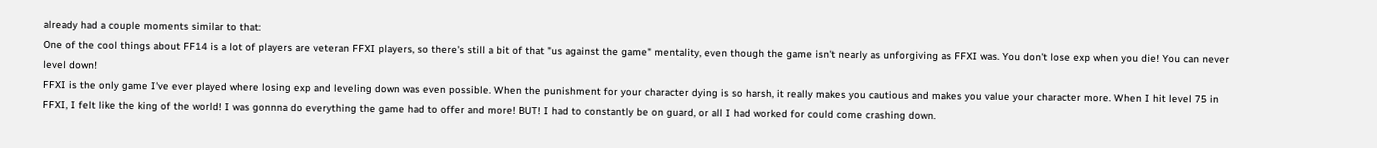already had a couple moments similar to that:
One of the cool things about FF14 is a lot of players are veteran FFXI players, so there's still a bit of that "us against the game" mentality, even though the game isn't nearly as unforgiving as FFXI was. You don't lose exp when you die! You can never level down!
FFXI is the only game I've ever played where losing exp and leveling down was even possible. When the punishment for your character dying is so harsh, it really makes you cautious and makes you value your character more. When I hit level 75 in FFXI, I felt like the king of the world! I was gonnna do everything the game had to offer and more! BUT! I had to constantly be on guard, or all I had worked for could come crashing down.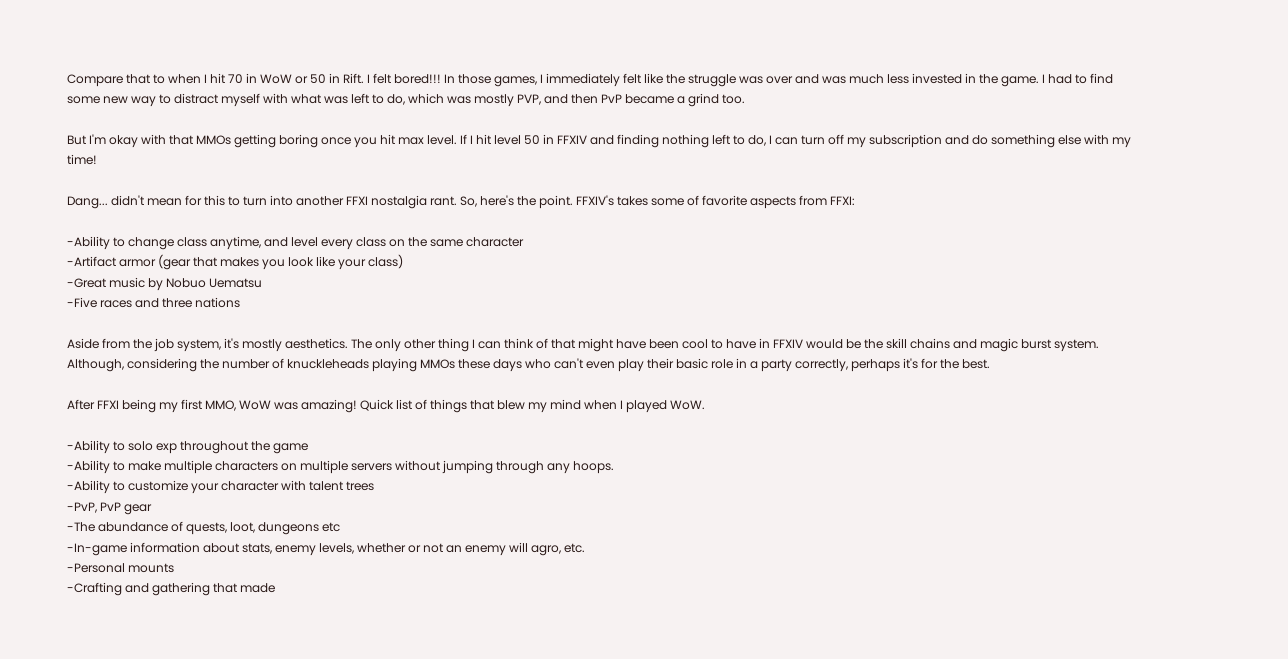Compare that to when I hit 70 in WoW or 50 in Rift. I felt bored!!! In those games, I immediately felt like the struggle was over and was much less invested in the game. I had to find some new way to distract myself with what was left to do, which was mostly PVP, and then PvP became a grind too.

But I'm okay with that MMOs getting boring once you hit max level. If I hit level 50 in FFXIV and finding nothing left to do, I can turn off my subscription and do something else with my time!

Dang... didn't mean for this to turn into another FFXI nostalgia rant. So, here's the point. FFXIV's takes some of favorite aspects from FFXI:

-Ability to change class anytime, and level every class on the same character
-Artifact armor (gear that makes you look like your class)
-Great music by Nobuo Uematsu
-Five races and three nations

Aside from the job system, it's mostly aesthetics. The only other thing I can think of that might have been cool to have in FFXIV would be the skill chains and magic burst system. Although, considering the number of knuckleheads playing MMOs these days who can't even play their basic role in a party correctly, perhaps it's for the best.

After FFXI being my first MMO, WoW was amazing! Quick list of things that blew my mind when I played WoW.

-Ability to solo exp throughout the game
-Ability to make multiple characters on multiple servers without jumping through any hoops.
-Ability to customize your character with talent trees
-PvP, PvP gear
-The abundance of quests, loot, dungeons etc
-In-game information about stats, enemy levels, whether or not an enemy will agro, etc.
-Personal mounts
-Crafting and gathering that made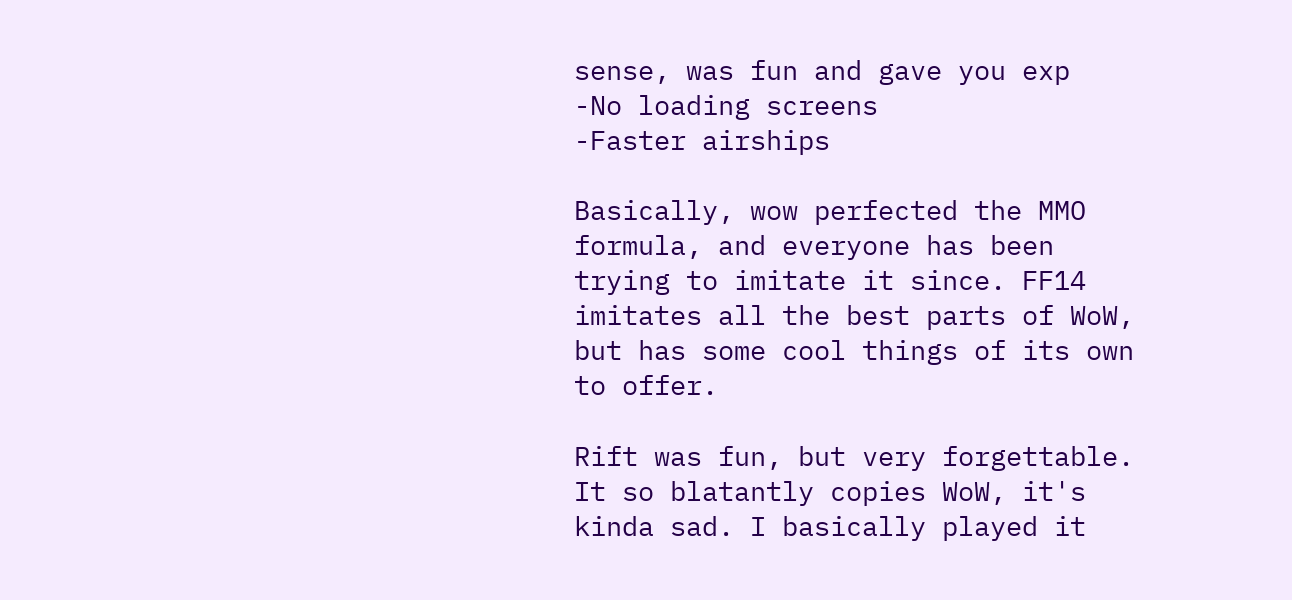sense, was fun and gave you exp
-No loading screens
-Faster airships

Basically, wow perfected the MMO formula, and everyone has been trying to imitate it since. FF14 imitates all the best parts of WoW, but has some cool things of its own to offer.

Rift was fun, but very forgettable. It so blatantly copies WoW, it's kinda sad. I basically played it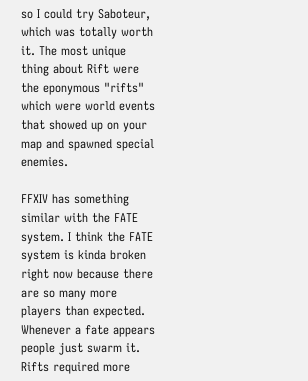so I could try Saboteur, which was totally worth it. The most unique thing about Rift were the eponymous "rifts" which were world events that showed up on your map and spawned special enemies.

FFXIV has something similar with the FATE system. I think the FATE system is kinda broken right now because there are so many more players than expected. Whenever a fate appears people just swarm it. Rifts required more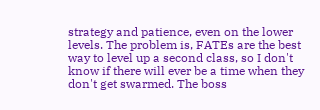strategy and patience, even on the lower levels. The problem is, FATEs are the best way to level up a second class, so I don't know if there will ever be a time when they don't get swarmed. The boss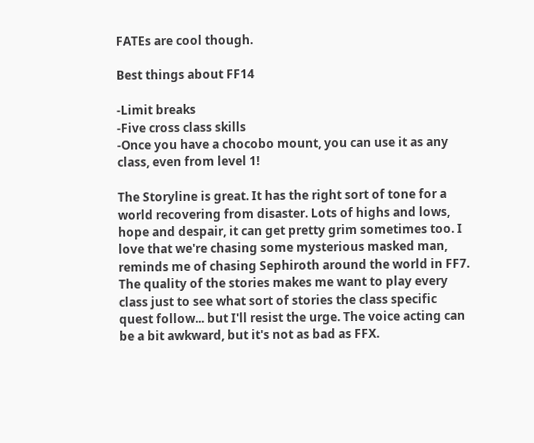FATEs are cool though.

Best things about FF14

-Limit breaks
-Five cross class skills
-Once you have a chocobo mount, you can use it as any class, even from level 1!

The Storyline is great. It has the right sort of tone for a world recovering from disaster. Lots of highs and lows, hope and despair, it can get pretty grim sometimes too. I love that we're chasing some mysterious masked man, reminds me of chasing Sephiroth around the world in FF7. The quality of the stories makes me want to play every class just to see what sort of stories the class specific quest follow... but I'll resist the urge. The voice acting can be a bit awkward, but it's not as bad as FFX.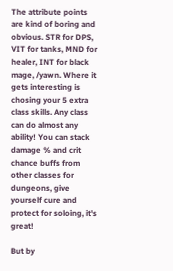The attribute points are kind of boring and obvious. STR for DPS, VIT for tanks, MND for healer, INT for black mage, /yawn. Where it gets interesting is chosing your 5 extra class skills. Any class can do almost any ability! You can stack damage % and crit chance buffs from other classes for dungeons, give yourself cure and protect for soloing, it's great!

But by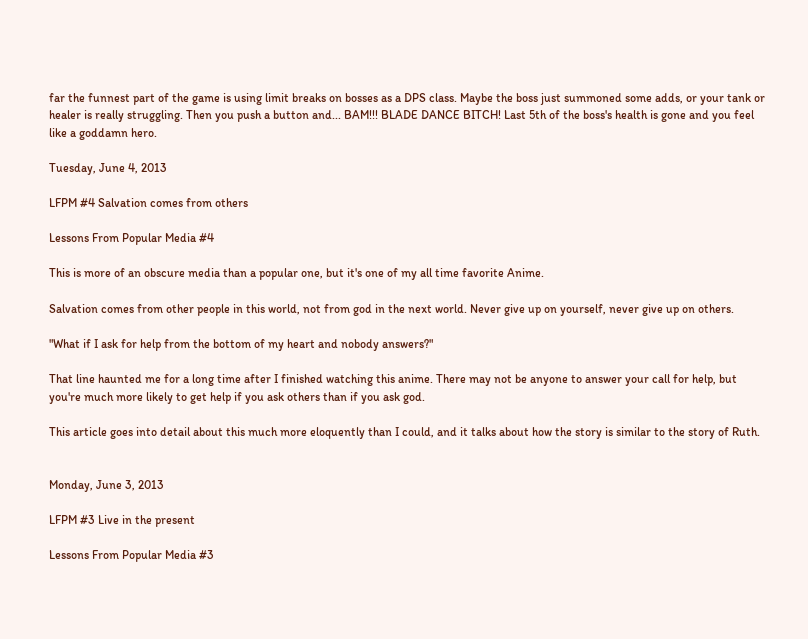far the funnest part of the game is using limit breaks on bosses as a DPS class. Maybe the boss just summoned some adds, or your tank or healer is really struggling. Then you push a button and... BAM!!! BLADE DANCE BITCH! Last 5th of the boss's health is gone and you feel like a goddamn hero.

Tuesday, June 4, 2013

LFPM #4 Salvation comes from others

Lessons From Popular Media #4

This is more of an obscure media than a popular one, but it's one of my all time favorite Anime.

Salvation comes from other people in this world, not from god in the next world. Never give up on yourself, never give up on others.

"What if I ask for help from the bottom of my heart and nobody answers?"

That line haunted me for a long time after I finished watching this anime. There may not be anyone to answer your call for help, but you're much more likely to get help if you ask others than if you ask god.

This article goes into detail about this much more eloquently than I could, and it talks about how the story is similar to the story of Ruth.


Monday, June 3, 2013

LFPM #3 Live in the present

Lessons From Popular Media #3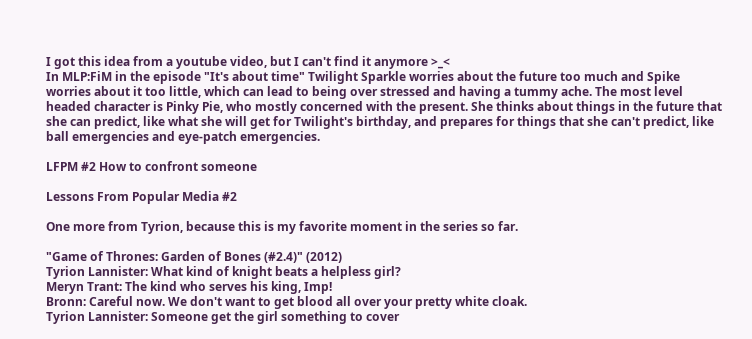I got this idea from a youtube video, but I can't find it anymore >_<
In MLP:FiM in the episode "It's about time" Twilight Sparkle worries about the future too much and Spike worries about it too little, which can lead to being over stressed and having a tummy ache. The most level headed character is Pinky Pie, who mostly concerned with the present. She thinks about things in the future that she can predict, like what she will get for Twilight's birthday, and prepares for things that she can't predict, like ball emergencies and eye-patch emergencies.

LFPM #2 How to confront someone

Lessons From Popular Media #2

One more from Tyrion, because this is my favorite moment in the series so far.

"Game of Thrones: Garden of Bones (#2.4)" (2012)
Tyrion Lannister: What kind of knight beats a helpless girl?
Meryn Trant: The kind who serves his king, Imp!
Bronn: Careful now. We don't want to get blood all over your pretty white cloak.
Tyrion Lannister: Someone get the girl something to cover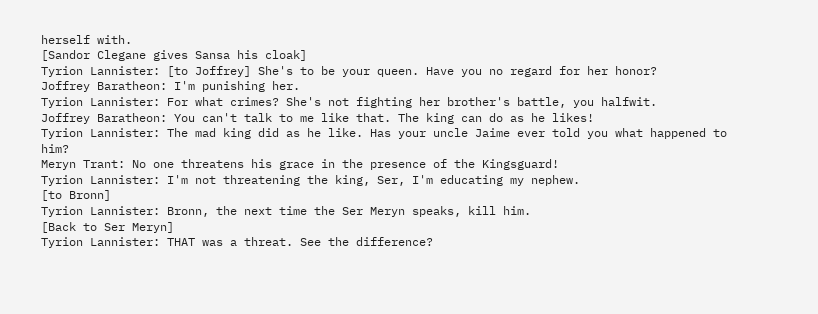herself with.
[Sandor Clegane gives Sansa his cloak]
Tyrion Lannister: [to Joffrey] She's to be your queen. Have you no regard for her honor?
Joffrey Baratheon: I'm punishing her.
Tyrion Lannister: For what crimes? She's not fighting her brother's battle, you halfwit.
Joffrey Baratheon: You can't talk to me like that. The king can do as he likes!
Tyrion Lannister: The mad king did as he like. Has your uncle Jaime ever told you what happened to him?
Meryn Trant: No one threatens his grace in the presence of the Kingsguard!
Tyrion Lannister: I'm not threatening the king, Ser, I'm educating my nephew.
[to Bronn]
Tyrion Lannister: Bronn, the next time the Ser Meryn speaks, kill him.
[Back to Ser Meryn]
Tyrion Lannister: THAT was a threat. See the difference?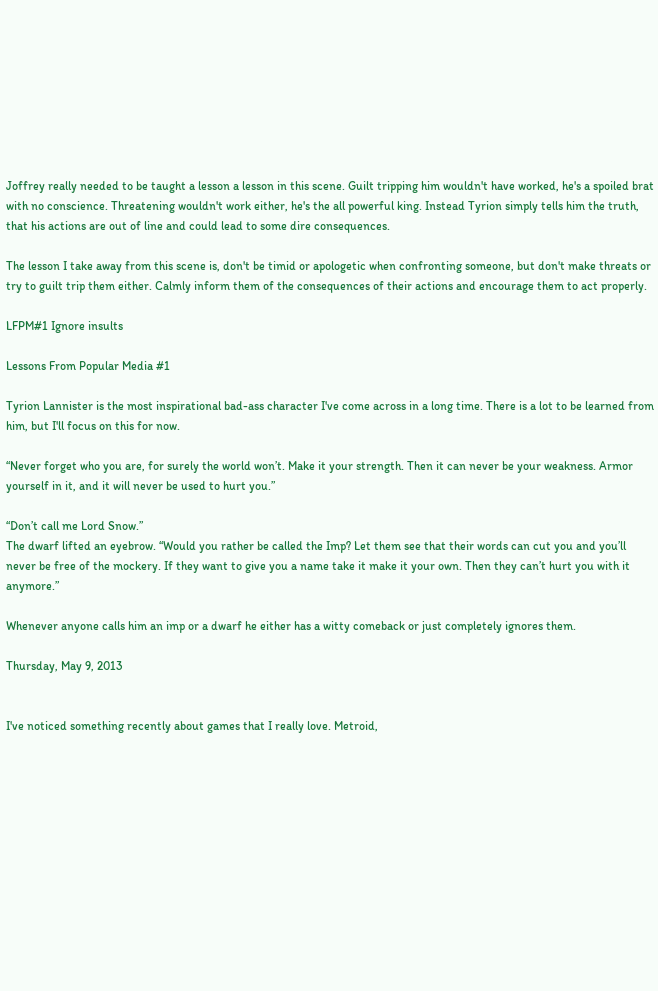Joffrey really needed to be taught a lesson a lesson in this scene. Guilt tripping him wouldn't have worked, he's a spoiled brat with no conscience. Threatening wouldn't work either, he's the all powerful king. Instead Tyrion simply tells him the truth, that his actions are out of line and could lead to some dire consequences.

The lesson I take away from this scene is, don't be timid or apologetic when confronting someone, but don't make threats or try to guilt trip them either. Calmly inform them of the consequences of their actions and encourage them to act properly.

LFPM#1 Ignore insults

Lessons From Popular Media #1

Tyrion Lannister is the most inspirational bad-ass character I've come across in a long time. There is a lot to be learned from him, but I'll focus on this for now.

“Never forget who you are, for surely the world won’t. Make it your strength. Then it can never be your weakness. Armor yourself in it, and it will never be used to hurt you.”

“Don’t call me Lord Snow.”
The dwarf lifted an eyebrow. “Would you rather be called the Imp? Let them see that their words can cut you and you’ll never be free of the mockery. If they want to give you a name take it make it your own. Then they can’t hurt you with it anymore.”

Whenever anyone calls him an imp or a dwarf he either has a witty comeback or just completely ignores them.

Thursday, May 9, 2013


I've noticed something recently about games that I really love. Metroid,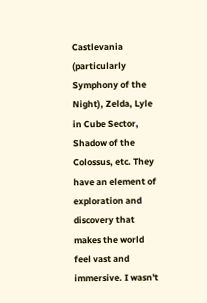Castlevania (particularly Symphony of the Night), Zelda, Lyle in Cube Sector, Shadow of the Colossus, etc. They have an element of exploration and discovery that makes the world feel vast and immersive. I wasn't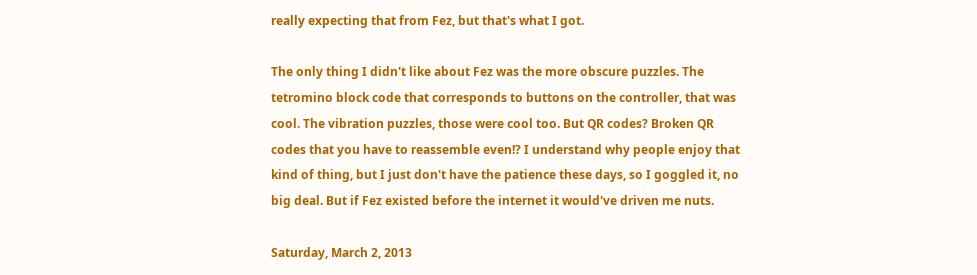really expecting that from Fez, but that's what I got.

The only thing I didn't like about Fez was the more obscure puzzles. The tetromino block code that corresponds to buttons on the controller, that was cool. The vibration puzzles, those were cool too. But QR codes? Broken QR codes that you have to reassemble even!? I understand why people enjoy that kind of thing, but I just don't have the patience these days, so I goggled it, no big deal. But if Fez existed before the internet it would've driven me nuts.

Saturday, March 2, 2013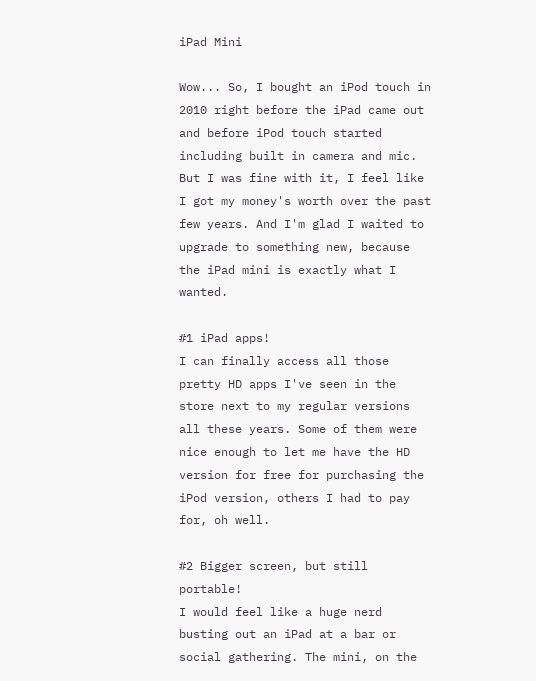iPad Mini

Wow... So, I bought an iPod touch in 2010 right before the iPad came out and before iPod touch started including built in camera and mic. But I was fine with it, I feel like I got my money's worth over the past few years. And I'm glad I waited to upgrade to something new, because the iPad mini is exactly what I wanted.

#1 iPad apps!
I can finally access all those pretty HD apps I've seen in the store next to my regular versions all these years. Some of them were nice enough to let me have the HD version for free for purchasing the iPod version, others I had to pay for, oh well.

#2 Bigger screen, but still portable!
I would feel like a huge nerd busting out an iPad at a bar or social gathering. The mini, on the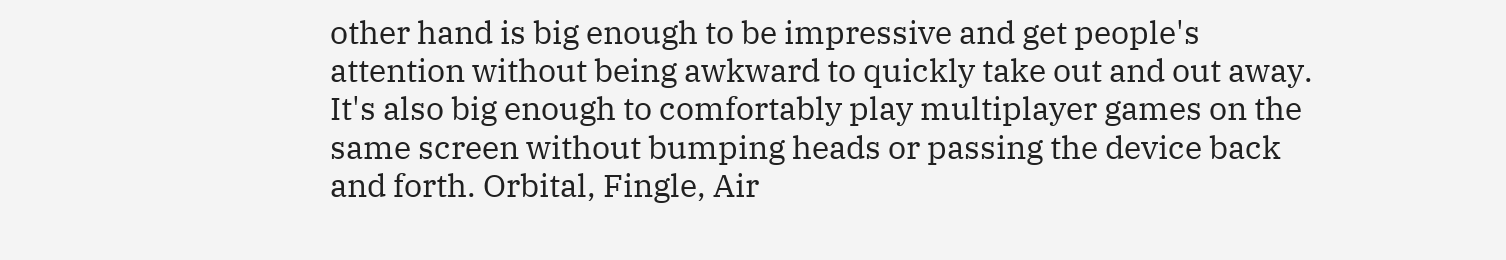other hand is big enough to be impressive and get people's attention without being awkward to quickly take out and out away. It's also big enough to comfortably play multiplayer games on the same screen without bumping heads or passing the device back and forth. Orbital, Fingle, Air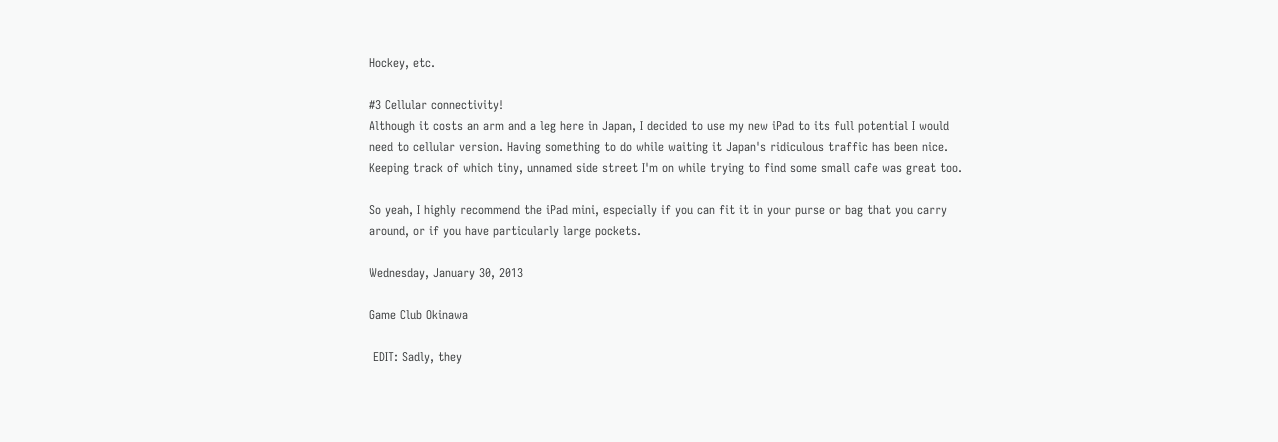Hockey, etc.

#3 Cellular connectivity!
Although it costs an arm and a leg here in Japan, I decided to use my new iPad to its full potential I would need to cellular version. Having something to do while waiting it Japan's ridiculous traffic has been nice. Keeping track of which tiny, unnamed side street I'm on while trying to find some small cafe was great too.

So yeah, I highly recommend the iPad mini, especially if you can fit it in your purse or bag that you carry around, or if you have particularly large pockets.

Wednesday, January 30, 2013

Game Club Okinawa

 EDIT: Sadly, they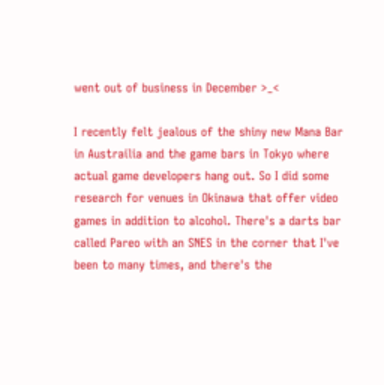went out of business in December >_<

I recently felt jealous of the shiny new Mana Bar in Austrailia and the game bars in Tokyo where actual game developers hang out. So I did some research for venues in Okinawa that offer video games in addition to alcohol. There's a darts bar called Pareo with an SNES in the corner that I've been to many times, and there's the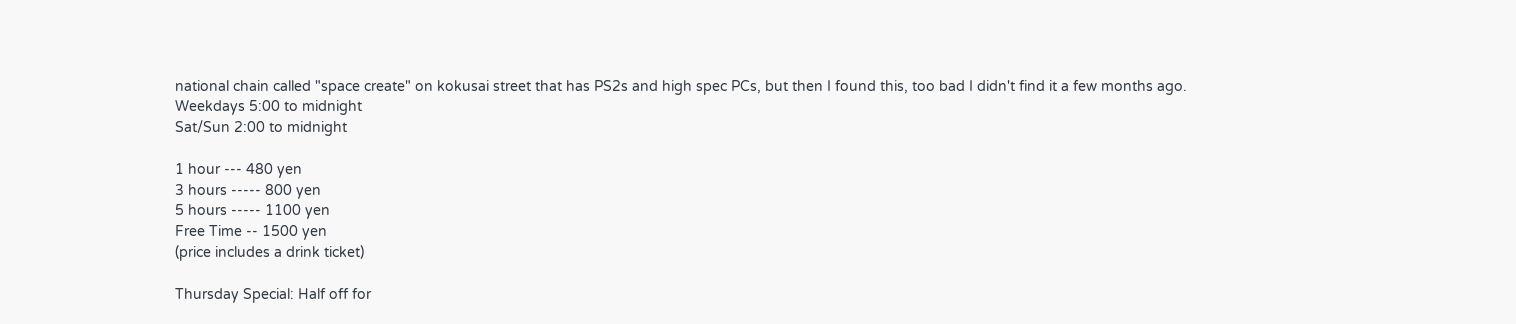national chain called "space create" on kokusai street that has PS2s and high spec PCs, but then I found this, too bad I didn't find it a few months ago.
Weekdays 5:00 to midnight
Sat/Sun 2:00 to midnight

1 hour --- 480 yen
3 hours ----- 800 yen
5 hours ----- 1100 yen
Free Time -- 1500 yen
(price includes a drink ticket)

Thursday Special: Half off for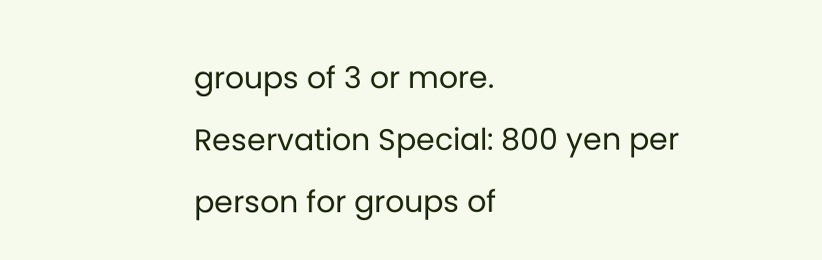groups of 3 or more.
Reservation Special: 800 yen per person for groups of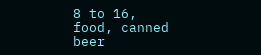8 to 16, food, canned beer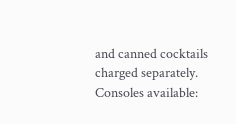and canned cocktails charged separately.
Consoles available: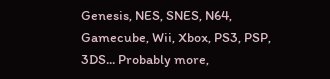Genesis, NES, SNES, N64, Gamecube, Wii, Xbox, PS3, PSP, 3DS... Probably more,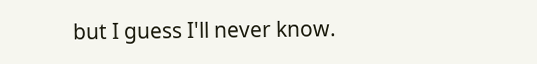but I guess I'll never know.